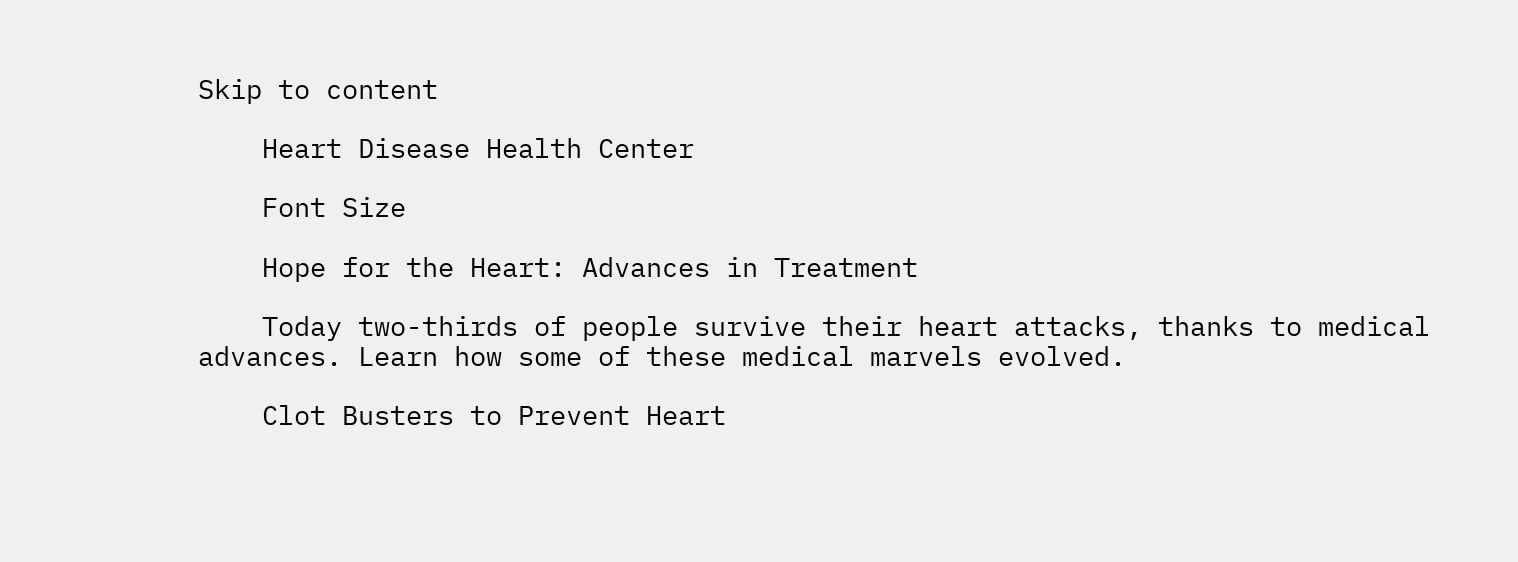Skip to content

    Heart Disease Health Center

    Font Size

    Hope for the Heart: Advances in Treatment

    Today two-thirds of people survive their heart attacks, thanks to medical advances. Learn how some of these medical marvels evolved.

    Clot Busters to Prevent Heart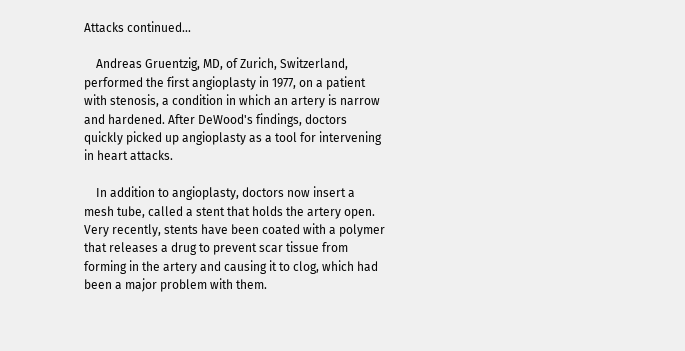Attacks continued...

    Andreas Gruentzig, MD, of Zurich, Switzerland, performed the first angioplasty in 1977, on a patient with stenosis, a condition in which an artery is narrow and hardened. After DeWood's findings, doctors quickly picked up angioplasty as a tool for intervening in heart attacks.

    In addition to angioplasty, doctors now insert a mesh tube, called a stent that holds the artery open. Very recently, stents have been coated with a polymer that releases a drug to prevent scar tissue from forming in the artery and causing it to clog, which had been a major problem with them.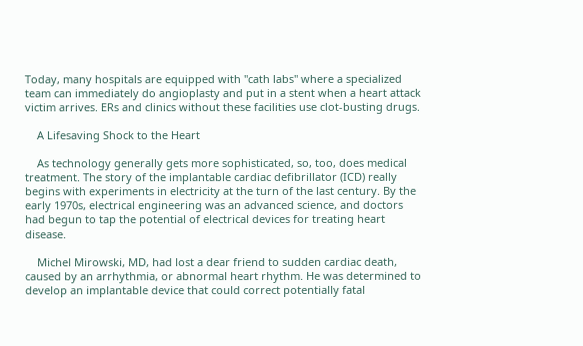Today, many hospitals are equipped with "cath labs" where a specialized team can immediately do angioplasty and put in a stent when a heart attack victim arrives. ERs and clinics without these facilities use clot-busting drugs.

    A Lifesaving Shock to the Heart

    As technology generally gets more sophisticated, so, too, does medical treatment. The story of the implantable cardiac defibrillator (ICD) really begins with experiments in electricity at the turn of the last century. By the early 1970s, electrical engineering was an advanced science, and doctors had begun to tap the potential of electrical devices for treating heart disease.

    Michel Mirowski, MD, had lost a dear friend to sudden cardiac death, caused by an arrhythmia, or abnormal heart rhythm. He was determined to develop an implantable device that could correct potentially fatal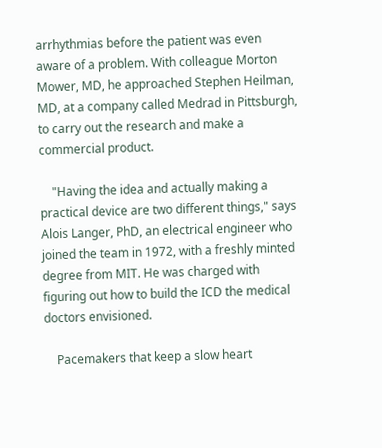arrhythmias before the patient was even aware of a problem. With colleague Morton Mower, MD, he approached Stephen Heilman, MD, at a company called Medrad in Pittsburgh, to carry out the research and make a commercial product.

    "Having the idea and actually making a practical device are two different things," says Alois Langer, PhD, an electrical engineer who joined the team in 1972, with a freshly minted degree from MIT. He was charged with figuring out how to build the ICD the medical doctors envisioned.

    Pacemakers that keep a slow heart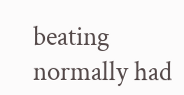beating normally had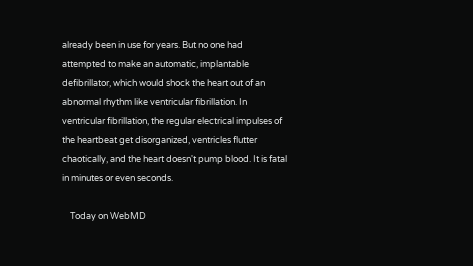already been in use for years. But no one had attempted to make an automatic, implantable defibrillator, which would shock the heart out of an abnormal rhythm like ventricular fibrillation. In ventricular fibrillation, the regular electrical impulses of the heartbeat get disorganized, ventricles flutter chaotically, and the heart doesn't pump blood. It is fatal in minutes or even seconds.

    Today on WebMD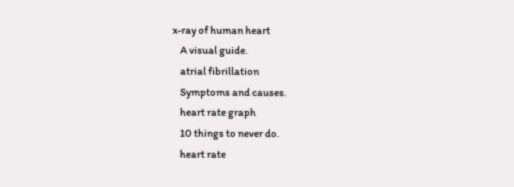x-ray of human heart
    A visual guide.
    atrial fibrillation
    Symptoms and causes.
    heart rate graph
    10 things to never do.
    heart rate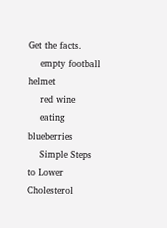Get the facts.
    empty football helmet
    red wine
    eating blueberries
    Simple Steps to Lower Cholesterol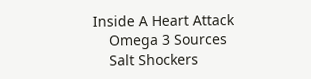Inside A Heart Attack
    Omega 3 Sources
    Salt Shockers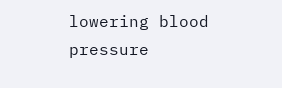lowering blood pressure